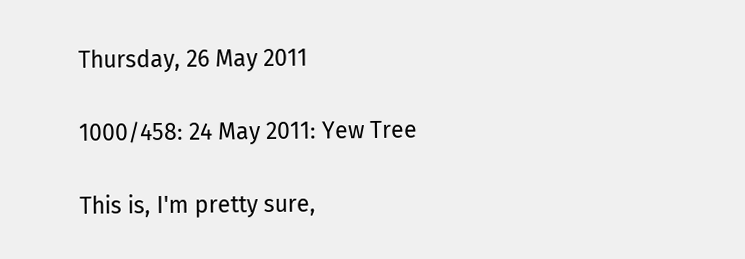Thursday, 26 May 2011

1000/458: 24 May 2011: Yew Tree

This is, I'm pretty sure,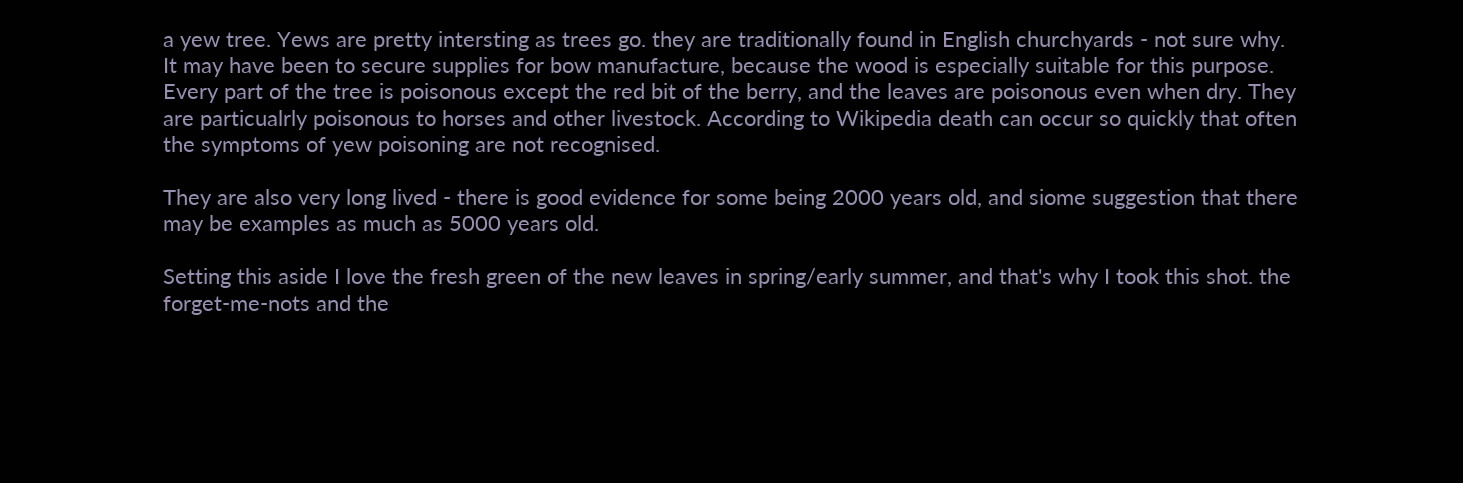a yew tree. Yews are pretty intersting as trees go. they are traditionally found in English churchyards - not sure why. It may have been to secure supplies for bow manufacture, because the wood is especially suitable for this purpose. Every part of the tree is poisonous except the red bit of the berry, and the leaves are poisonous even when dry. They are particualrly poisonous to horses and other livestock. According to Wikipedia death can occur so quickly that often the symptoms of yew poisoning are not recognised.

They are also very long lived - there is good evidence for some being 2000 years old, and siome suggestion that there may be examples as much as 5000 years old.

Setting this aside I love the fresh green of the new leaves in spring/early summer, and that's why I took this shot. the forget-me-nots and the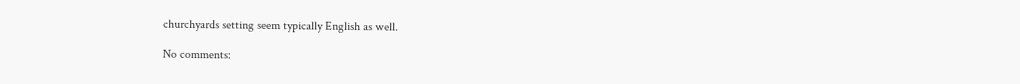churchyards setting seem typically English as well.

No comments: